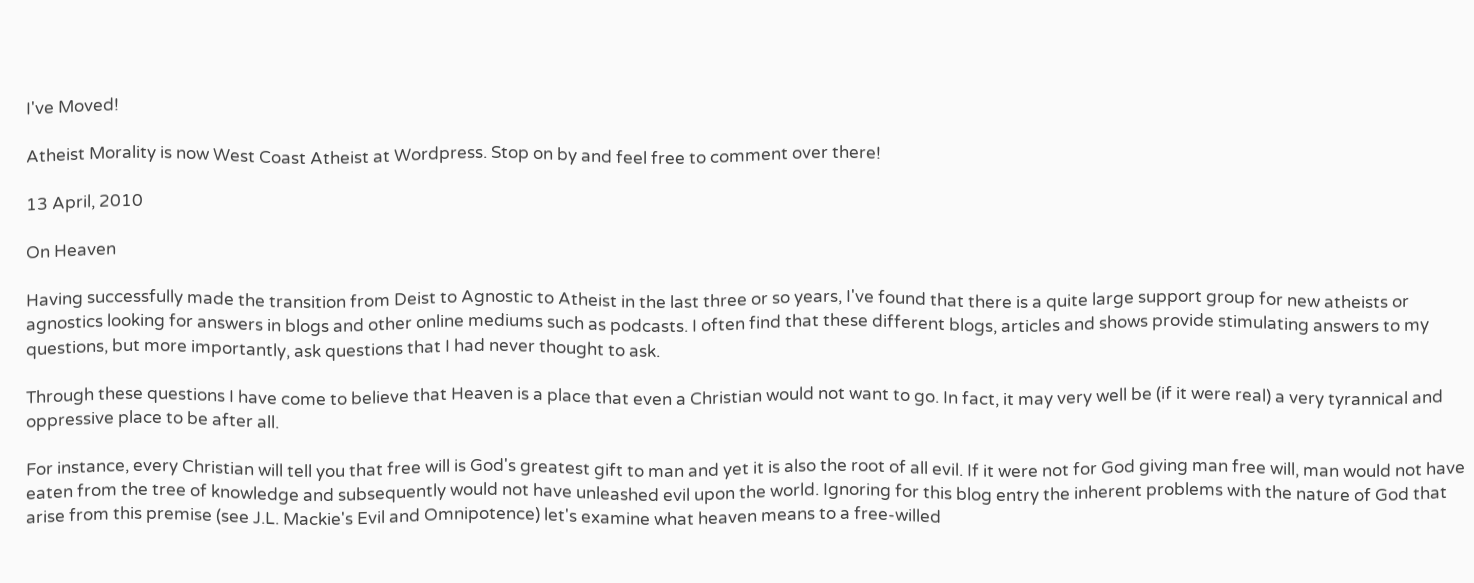I've Moved!

Atheist Morality is now West Coast Atheist at Wordpress. Stop on by and feel free to comment over there!

13 April, 2010

On Heaven

Having successfully made the transition from Deist to Agnostic to Atheist in the last three or so years, I've found that there is a quite large support group for new atheists or agnostics looking for answers in blogs and other online mediums such as podcasts. I often find that these different blogs, articles and shows provide stimulating answers to my questions, but more importantly, ask questions that I had never thought to ask.

Through these questions I have come to believe that Heaven is a place that even a Christian would not want to go. In fact, it may very well be (if it were real) a very tyrannical and oppressive place to be after all.

For instance, every Christian will tell you that free will is God's greatest gift to man and yet it is also the root of all evil. If it were not for God giving man free will, man would not have eaten from the tree of knowledge and subsequently would not have unleashed evil upon the world. Ignoring for this blog entry the inherent problems with the nature of God that arise from this premise (see J.L. Mackie's Evil and Omnipotence) let's examine what heaven means to a free-willed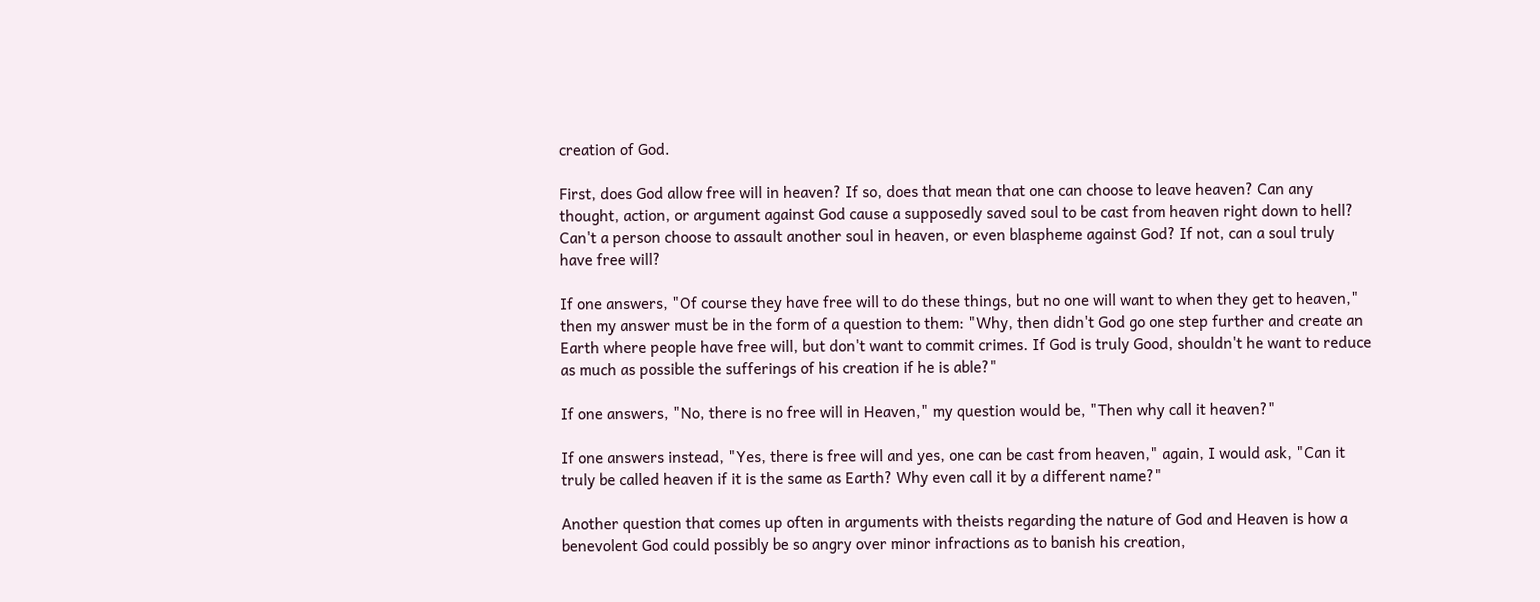creation of God.

First, does God allow free will in heaven? If so, does that mean that one can choose to leave heaven? Can any thought, action, or argument against God cause a supposedly saved soul to be cast from heaven right down to hell? Can't a person choose to assault another soul in heaven, or even blaspheme against God? If not, can a soul truly have free will?

If one answers, "Of course they have free will to do these things, but no one will want to when they get to heaven," then my answer must be in the form of a question to them: "Why, then didn't God go one step further and create an Earth where people have free will, but don't want to commit crimes. If God is truly Good, shouldn't he want to reduce as much as possible the sufferings of his creation if he is able?"

If one answers, "No, there is no free will in Heaven," my question would be, "Then why call it heaven?"

If one answers instead, "Yes, there is free will and yes, one can be cast from heaven," again, I would ask, "Can it truly be called heaven if it is the same as Earth? Why even call it by a different name?"

Another question that comes up often in arguments with theists regarding the nature of God and Heaven is how a benevolent God could possibly be so angry over minor infractions as to banish his creation,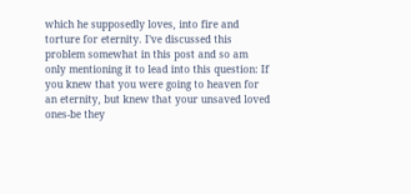which he supposedly loves, into fire and torture for eternity. I've discussed this problem somewhat in this post and so am only mentioning it to lead into this question: If you knew that you were going to heaven for an eternity, but knew that your unsaved loved ones-be they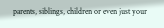parents, siblings, children or even just your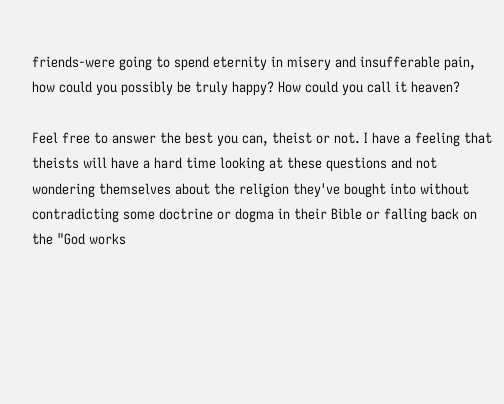friends-were going to spend eternity in misery and insufferable pain, how could you possibly be truly happy? How could you call it heaven?

Feel free to answer the best you can, theist or not. I have a feeling that theists will have a hard time looking at these questions and not wondering themselves about the religion they've bought into without contradicting some doctrine or dogma in their Bible or falling back on the "God works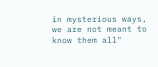in mysterious ways, we are not meant to know them all"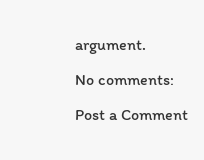argument.

No comments:

Post a Comment